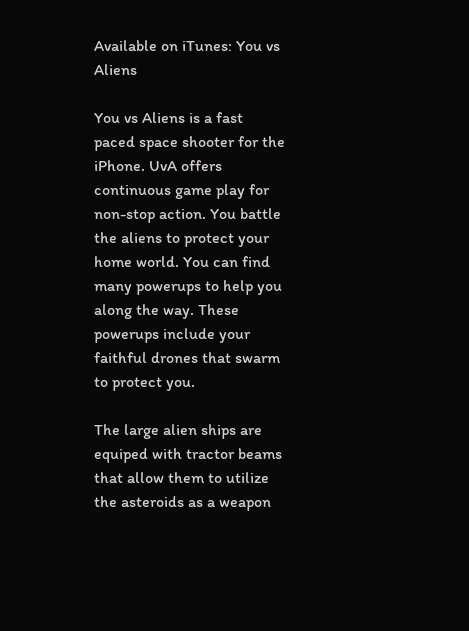Available on iTunes: You vs Aliens

You vs Aliens is a fast paced space shooter for the iPhone. UvA offers continuous game play for non-stop action. You battle the aliens to protect your home world. You can find many powerups to help you along the way. These powerups include your faithful drones that swarm to protect you.

The large alien ships are equiped with tractor beams that allow them to utilize the asteroids as a weapon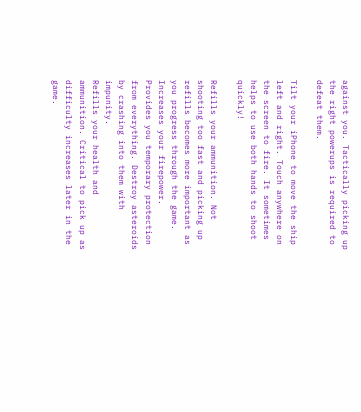against you. Tactically picking up the right powerups is required to defeat them.

Tilt your iPhone to move the ship left and right. Touch anywhere on the screen to fire. It sometimes helps to use both hands to shoot quickly!

Refills your ammunition. Not shooting too fast and picking up refills becomes more important as you progress through the game.
Increases your firepower.
Provides you temporary protection from everything. Destroy asteroids by crashing into them with impunity.
Refills your health and ammunition. Critical to pick up as difficulty increases later in the game.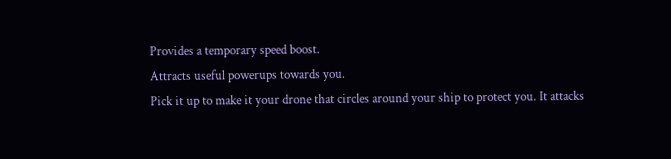Provides a temporary speed boost.
Attracts useful powerups towards you.
Pick it up to make it your drone that circles around your ship to protect you. It attacks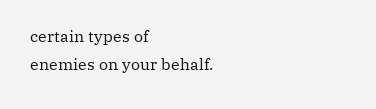certain types of enemies on your behalf.